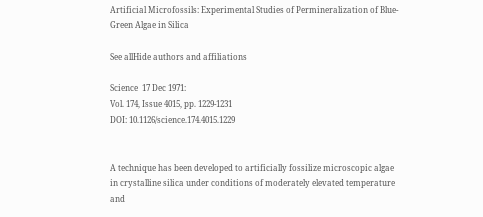Artificial Microfossils: Experimental Studies of Permineralization of Blue-Green Algae in Silica

See allHide authors and affiliations

Science  17 Dec 1971:
Vol. 174, Issue 4015, pp. 1229-1231
DOI: 10.1126/science.174.4015.1229


A technique has been developed to artificially fossilize microscopic algae in crystalline silica under conditions of moderately elevated temperature and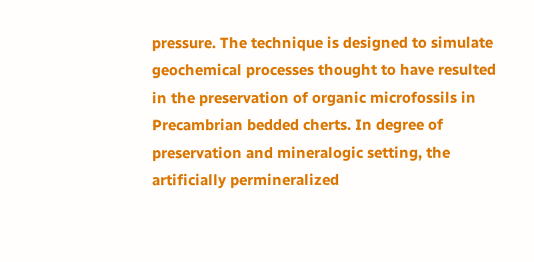pressure. The technique is designed to simulate geochemical processes thought to have resulted in the preservation of organic microfossils in Precambrian bedded cherts. In degree of preservation and mineralogic setting, the artificially permineralized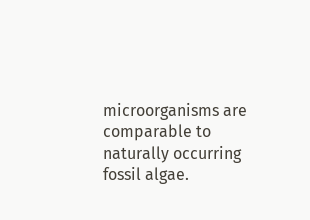microorganisms are comparable to naturally occurring fossil algae.